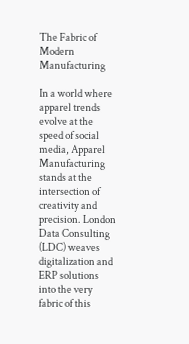The Fabric of Modern Manufacturing

In a world where apparel trends evolve at the speed of social media, Apparel Manufacturing stands at the intersection of creativity and precision. London Data Consulting (LDC) weaves digitalization and ERP solutions into the very fabric of this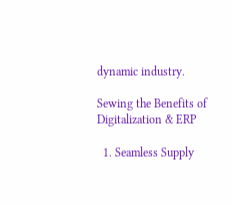dynamic industry.

Sewing the Benefits of Digitalization & ERP

  1. Seamless Supply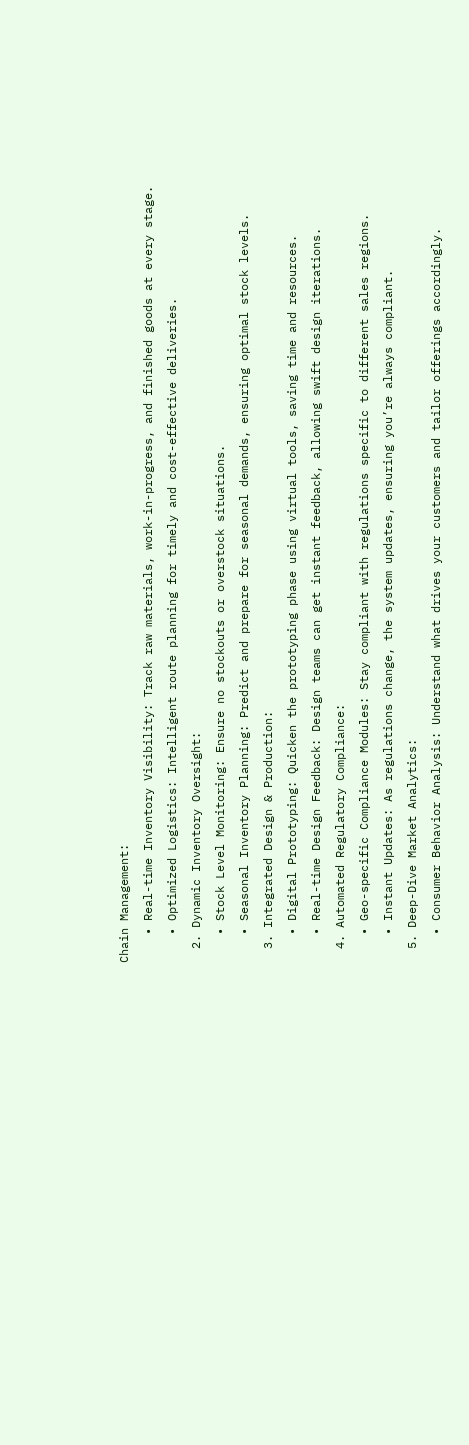Chain Management:
    • Real-time Inventory Visibility: Track raw materials, work-in-progress, and finished goods at every stage.
    • Optimized Logistics: Intelligent route planning for timely and cost-effective deliveries.
  2. Dynamic Inventory Oversight:
    • Stock Level Monitoring: Ensure no stockouts or overstock situations.
    • Seasonal Inventory Planning: Predict and prepare for seasonal demands, ensuring optimal stock levels.
  3. Integrated Design & Production:
    • Digital Prototyping: Quicken the prototyping phase using virtual tools, saving time and resources.
    • Real-time Design Feedback: Design teams can get instant feedback, allowing swift design iterations.
  4. Automated Regulatory Compliance:
    • Geo-specific Compliance Modules: Stay compliant with regulations specific to different sales regions.
    • Instant Updates: As regulations change, the system updates, ensuring you’re always compliant.
  5. Deep-Dive Market Analytics:
    • Consumer Behavior Analysis: Understand what drives your customers and tailor offerings accordingly.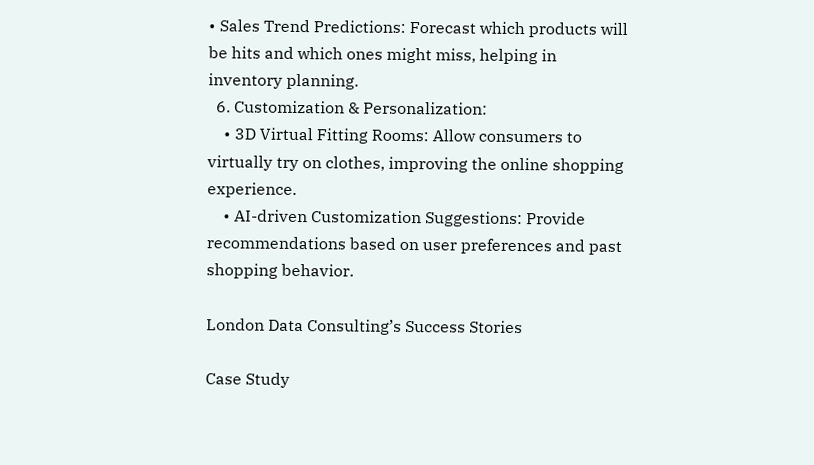• Sales Trend Predictions: Forecast which products will be hits and which ones might miss, helping in inventory planning.
  6. Customization & Personalization:
    • 3D Virtual Fitting Rooms: Allow consumers to virtually try on clothes, improving the online shopping experience.
    • AI-driven Customization Suggestions: Provide recommendations based on user preferences and past shopping behavior.

London Data Consulting’s Success Stories

Case Study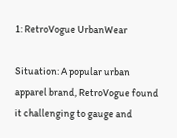1: RetroVogue UrbanWear

Situation: A popular urban apparel brand, RetroVogue found it challenging to gauge and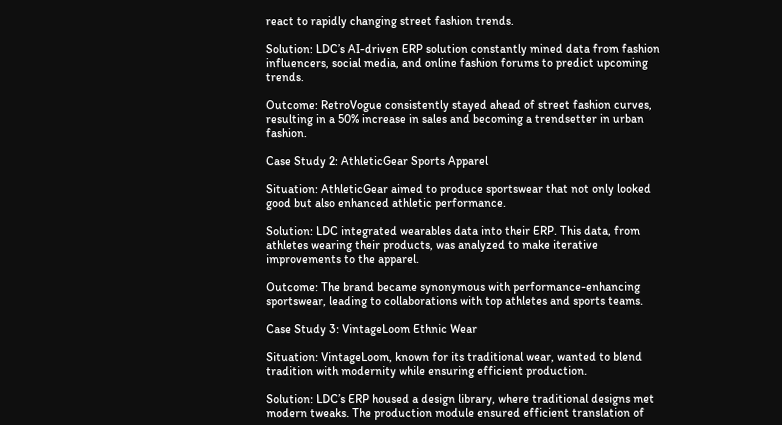react to rapidly changing street fashion trends.

Solution: LDC’s AI-driven ERP solution constantly mined data from fashion influencers, social media, and online fashion forums to predict upcoming trends.

Outcome: RetroVogue consistently stayed ahead of street fashion curves, resulting in a 50% increase in sales and becoming a trendsetter in urban fashion.

Case Study 2: AthleticGear Sports Apparel

Situation: AthleticGear aimed to produce sportswear that not only looked good but also enhanced athletic performance.

Solution: LDC integrated wearables data into their ERP. This data, from athletes wearing their products, was analyzed to make iterative improvements to the apparel.

Outcome: The brand became synonymous with performance-enhancing sportswear, leading to collaborations with top athletes and sports teams.

Case Study 3: VintageLoom Ethnic Wear

Situation: VintageLoom, known for its traditional wear, wanted to blend tradition with modernity while ensuring efficient production.

Solution: LDC’s ERP housed a design library, where traditional designs met modern tweaks. The production module ensured efficient translation of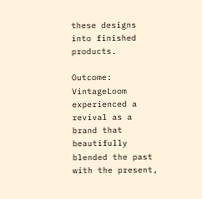these designs into finished products.

Outcome: VintageLoom experienced a revival as a brand that beautifully blended the past with the present,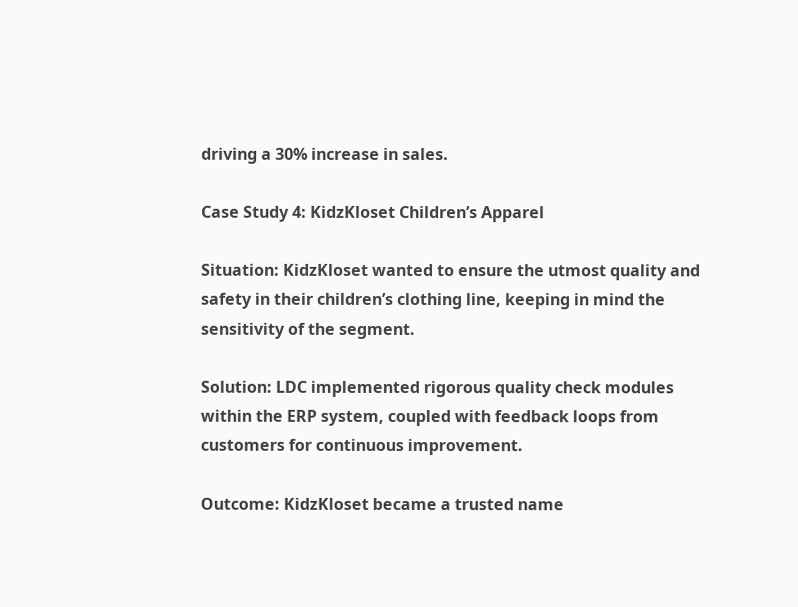driving a 30% increase in sales.

Case Study 4: KidzKloset Children’s Apparel

Situation: KidzKloset wanted to ensure the utmost quality and safety in their children’s clothing line, keeping in mind the sensitivity of the segment.

Solution: LDC implemented rigorous quality check modules within the ERP system, coupled with feedback loops from customers for continuous improvement.

Outcome: KidzKloset became a trusted name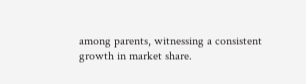among parents, witnessing a consistent growth in market share.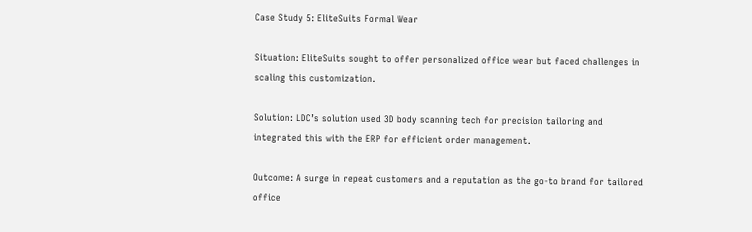Case Study 5: EliteSuits Formal Wear

Situation: EliteSuits sought to offer personalized office wear but faced challenges in scaling this customization.

Solution: LDC’s solution used 3D body scanning tech for precision tailoring and integrated this with the ERP for efficient order management.

Outcome: A surge in repeat customers and a reputation as the go-to brand for tailored office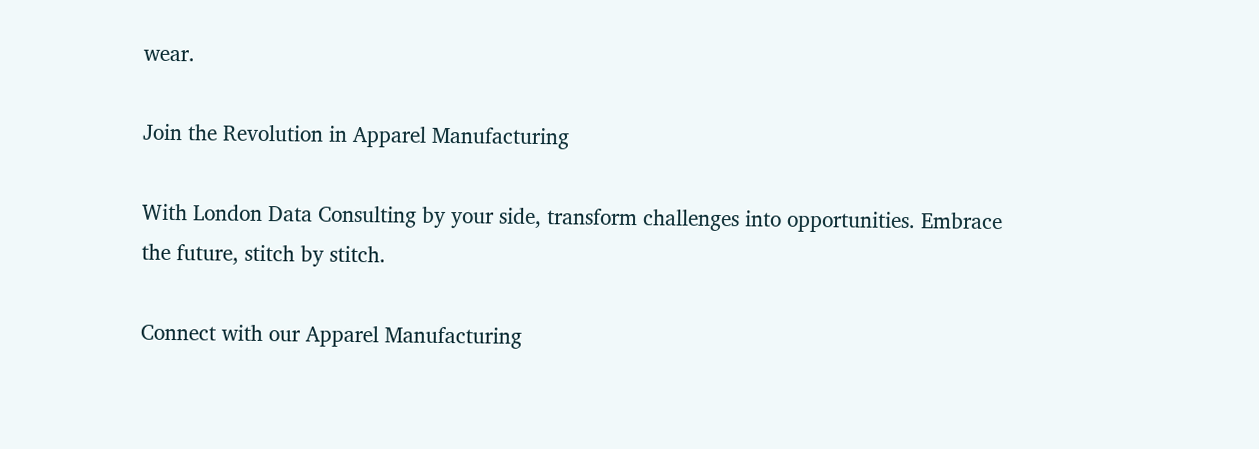wear.

Join the Revolution in Apparel Manufacturing

With London Data Consulting by your side, transform challenges into opportunities. Embrace the future, stitch by stitch.

Connect with our Apparel Manufacturing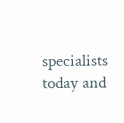specialists today and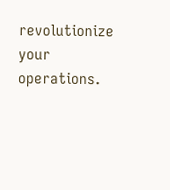revolutionize your operations.